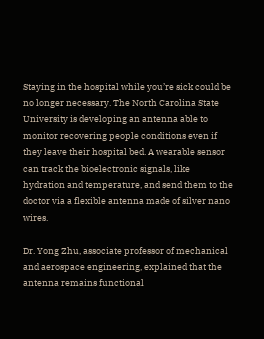Staying in the hospital while you’re sick could be no longer necessary. The North Carolina State University is developing an antenna able to monitor recovering people conditions even if they leave their hospital bed. A wearable sensor can track the bioelectronic signals, like hydration and temperature, and send them to the doctor via a flexible antenna made of silver nano wires.

Dr. Yong Zhu, associate professor of mechanical and aerospace engineering, explained that the antenna remains functional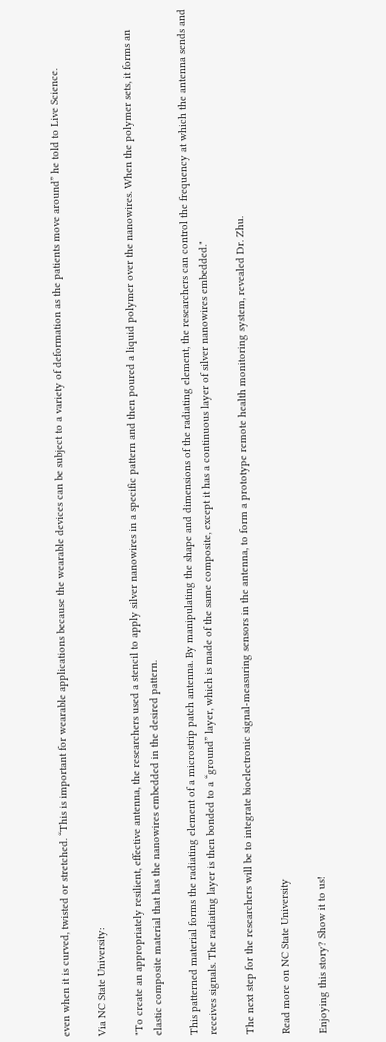even when it is curved, twisted or stretched. “This is important for wearable applications because the wearable devices can be subject to a variety of deformation as the patients move around” he told to Live Science.

Via NC State University:

"To create an appropriately resilient, effective antenna, the researchers used a stencil to apply silver nanowires in a specific pattern and then poured a liquid polymer over the nanowires. When the polymer sets, it forms an elastic composite material that has the nanowires embedded in the desired pattern.

This patterned material forms the radiating element of a microstrip patch antenna. By manipulating the shape and dimensions of the radiating element, the researchers can control the frequency at which the antenna sends and receives signals. The radiating layer is then bonded to a “ground” layer, which is made of the same composite, except it has a continuous layer of silver nanowires embedded."

The next step for the researchers will be to integrate bioelectronic signal-measuring sensors in the antenna, to form a prototype remote health monitoring system, revealed Dr. Zhu.

Read more on NC State University

Enjoying this story? Show it to us!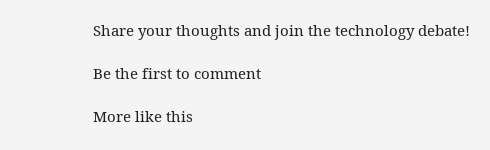Share your thoughts and join the technology debate!

Be the first to comment

More like this